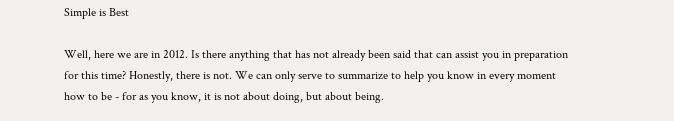Simple is Best

Well, here we are in 2012. Is there anything that has not already been said that can assist you in preparation for this time? Honestly, there is not. We can only serve to summarize to help you know in every moment how to be - for as you know, it is not about doing, but about being.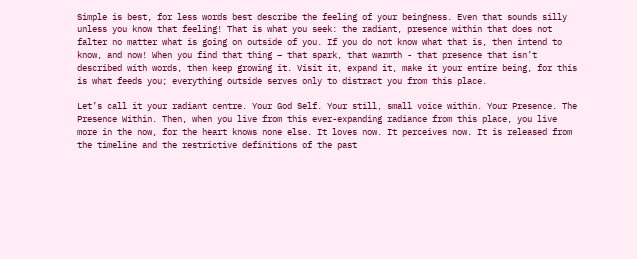Simple is best, for less words best describe the feeling of your beingness. Even that sounds silly unless you know that feeling! That is what you seek: the radiant, presence within that does not falter no matter what is going on outside of you. If you do not know what that is, then intend to know, and now! When you find that thing – that spark, that warmth - that presence that isn’t described with words, then keep growing it. Visit it, expand it, make it your entire being, for this is what feeds you; everything outside serves only to distract you from this place.

Let’s call it your radiant centre. Your God Self. Your still, small voice within. Your Presence. The Presence Within. Then, when you live from this ever-expanding radiance from this place, you live more in the now, for the heart knows none else. It loves now. It perceives now. It is released from the timeline and the restrictive definitions of the past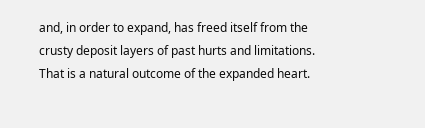and, in order to expand, has freed itself from the crusty deposit layers of past hurts and limitations. That is a natural outcome of the expanded heart.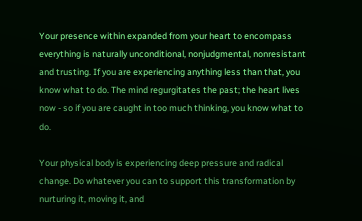Your presence within expanded from your heart to encompass everything is naturally unconditional, nonjudgmental, nonresistant and trusting. If you are experiencing anything less than that, you know what to do. The mind regurgitates the past; the heart lives now - so if you are caught in too much thinking, you know what to do.

Your physical body is experiencing deep pressure and radical change. Do whatever you can to support this transformation by nurturing it, moving it, and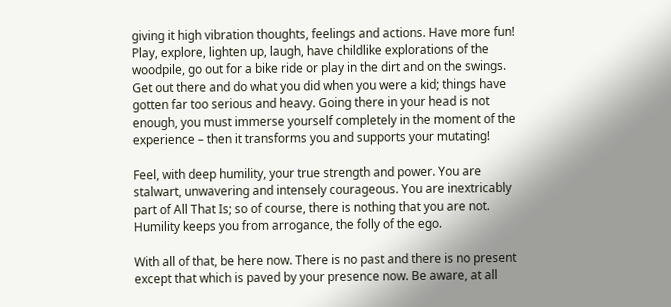giving it high vibration thoughts, feelings and actions. Have more fun! Play, explore, lighten up, laugh, have childlike explorations of the woodpile, go out for a bike ride or play in the dirt and on the swings. Get out there and do what you did when you were a kid; things have gotten far too serious and heavy. Going there in your head is not enough, you must immerse yourself completely in the moment of the experience – then it transforms you and supports your mutating!

Feel, with deep humility, your true strength and power. You are stalwart, unwavering and intensely courageous. You are inextricably part of All That Is; so of course, there is nothing that you are not. Humility keeps you from arrogance, the folly of the ego.

With all of that, be here now. There is no past and there is no present except that which is paved by your presence now. Be aware, at all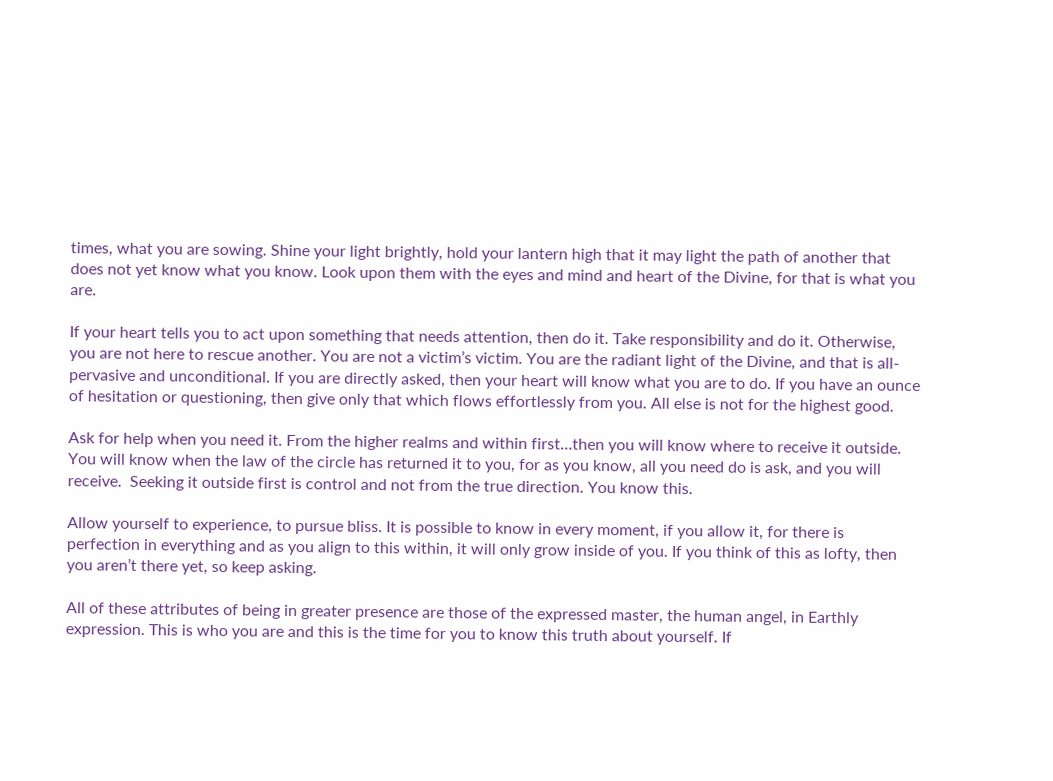times, what you are sowing. Shine your light brightly, hold your lantern high that it may light the path of another that does not yet know what you know. Look upon them with the eyes and mind and heart of the Divine, for that is what you are.

If your heart tells you to act upon something that needs attention, then do it. Take responsibility and do it. Otherwise, you are not here to rescue another. You are not a victim’s victim. You are the radiant light of the Divine, and that is all-pervasive and unconditional. If you are directly asked, then your heart will know what you are to do. If you have an ounce of hesitation or questioning, then give only that which flows effortlessly from you. All else is not for the highest good.

Ask for help when you need it. From the higher realms and within first…then you will know where to receive it outside. You will know when the law of the circle has returned it to you, for as you know, all you need do is ask, and you will receive.  Seeking it outside first is control and not from the true direction. You know this.

Allow yourself to experience, to pursue bliss. It is possible to know in every moment, if you allow it, for there is perfection in everything and as you align to this within, it will only grow inside of you. If you think of this as lofty, then you aren’t there yet, so keep asking.

All of these attributes of being in greater presence are those of the expressed master, the human angel, in Earthly expression. This is who you are and this is the time for you to know this truth about yourself. If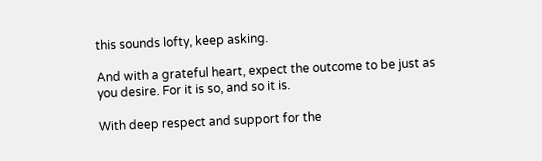this sounds lofty, keep asking.

And with a grateful heart, expect the outcome to be just as you desire. For it is so, and so it is.

With deep respect and support for the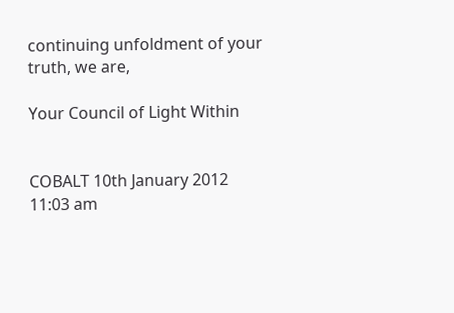continuing unfoldment of your truth, we are,

Your Council of Light Within


COBALT 10th January 2012 11:03 am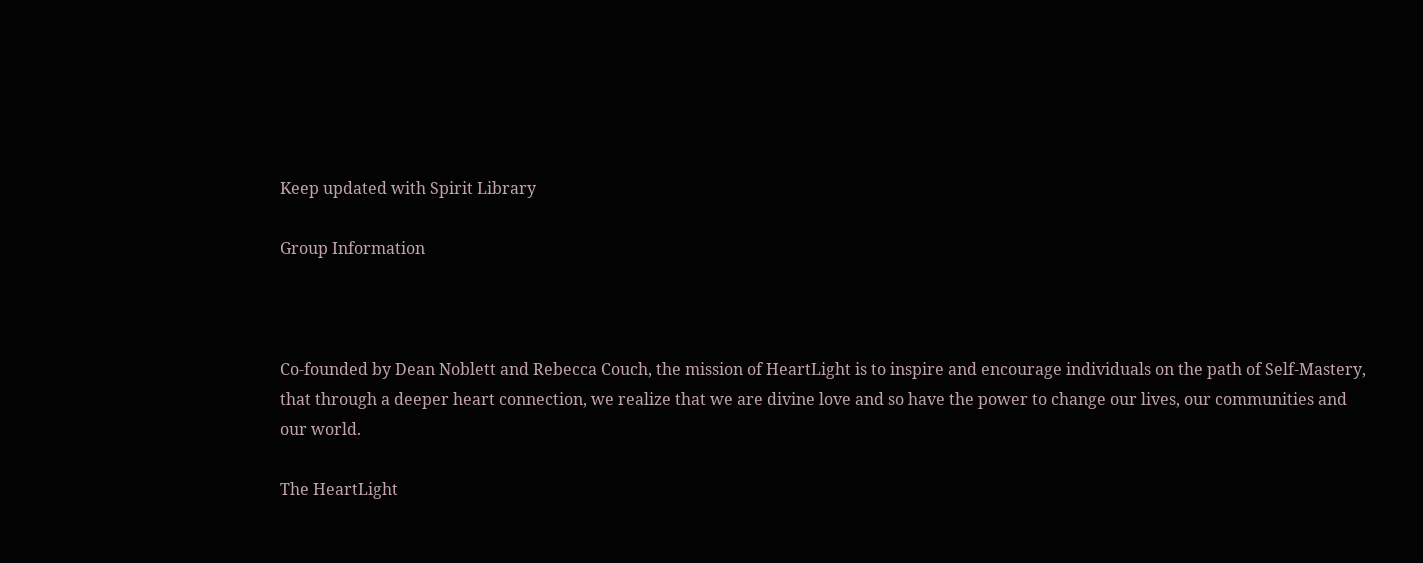Keep updated with Spirit Library

Group Information



Co-founded by Dean Noblett and Rebecca Couch, the mission of HeartLight is to inspire and encourage individuals on the path of Self-Mastery, that through a deeper heart connection, we realize that we are divine love and so have the power to change our lives, our communities and our world.

The HeartLight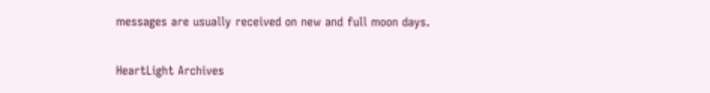messages are usually received on new and full moon days.


HeartLight Archives